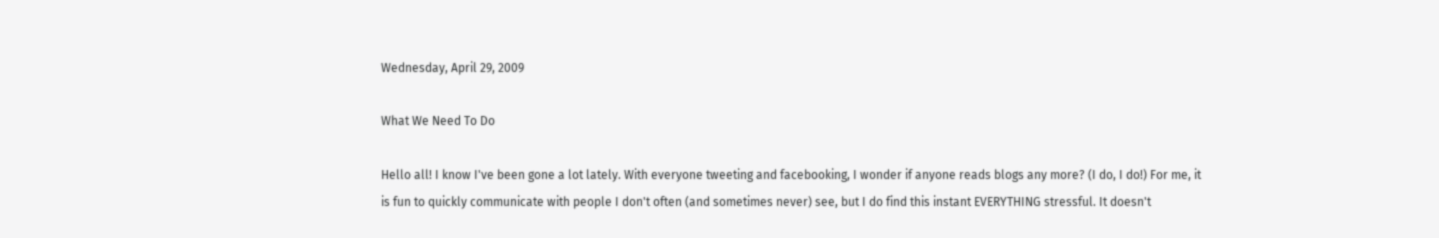Wednesday, April 29, 2009

What We Need To Do

Hello all! I know I've been gone a lot lately. With everyone tweeting and facebooking, I wonder if anyone reads blogs any more? (I do, I do!) For me, it is fun to quickly communicate with people I don't often (and sometimes never) see, but I do find this instant EVERYTHING stressful. It doesn't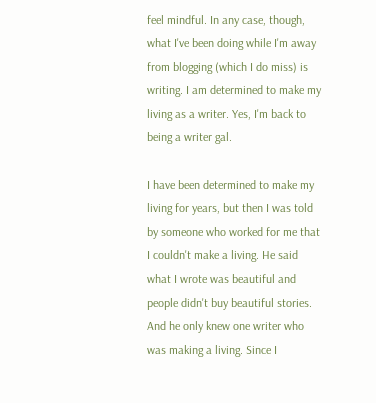feel mindful. In any case, though, what I've been doing while I'm away from blogging (which I do miss) is writing. I am determined to make my living as a writer. Yes, I'm back to being a writer gal.

I have been determined to make my living for years, but then I was told by someone who worked for me that I couldn't make a living. He said what I wrote was beautiful and people didn't buy beautiful stories. And he only knew one writer who was making a living. Since I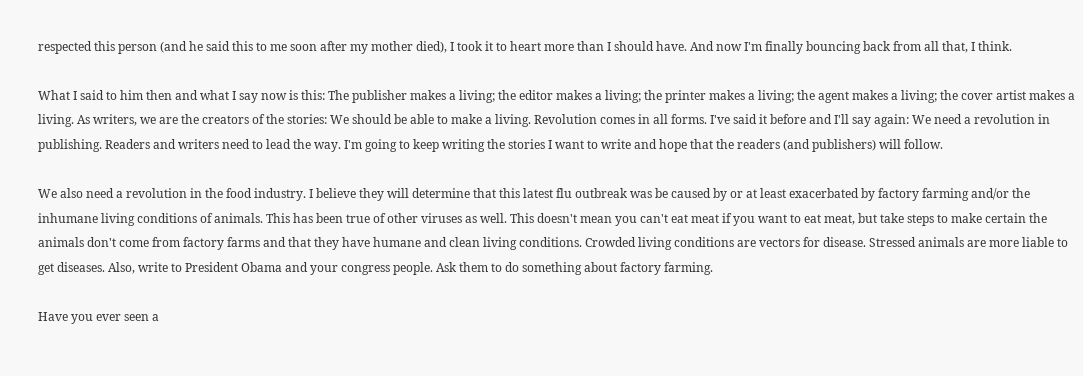respected this person (and he said this to me soon after my mother died), I took it to heart more than I should have. And now I'm finally bouncing back from all that, I think.

What I said to him then and what I say now is this: The publisher makes a living; the editor makes a living; the printer makes a living; the agent makes a living; the cover artist makes a living. As writers, we are the creators of the stories: We should be able to make a living. Revolution comes in all forms. I've said it before and I'll say again: We need a revolution in publishing. Readers and writers need to lead the way. I'm going to keep writing the stories I want to write and hope that the readers (and publishers) will follow.

We also need a revolution in the food industry. I believe they will determine that this latest flu outbreak was be caused by or at least exacerbated by factory farming and/or the inhumane living conditions of animals. This has been true of other viruses as well. This doesn't mean you can't eat meat if you want to eat meat, but take steps to make certain the animals don't come from factory farms and that they have humane and clean living conditions. Crowded living conditions are vectors for disease. Stressed animals are more liable to get diseases. Also, write to President Obama and your congress people. Ask them to do something about factory farming.

Have you ever seen a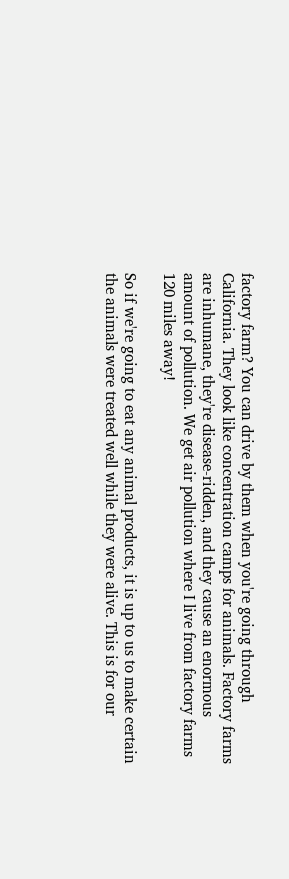factory farm? You can drive by them when you're going through California. They look like concentration camps for animals. Factory farms are inhumane, they're disease-ridden, and they cause an enormous amount of pollution. We get air pollution where I live from factory farms 120 miles away!

So if we're going to eat any animal products, it is up to us to make certain the animals were treated well while they were alive. This is for our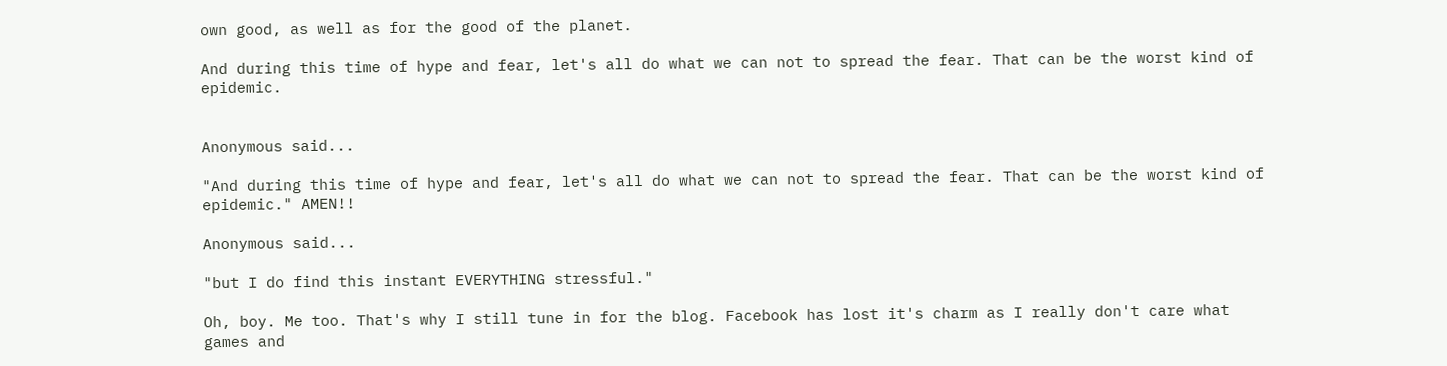own good, as well as for the good of the planet.

And during this time of hype and fear, let's all do what we can not to spread the fear. That can be the worst kind of epidemic.


Anonymous said...

"And during this time of hype and fear, let's all do what we can not to spread the fear. That can be the worst kind of epidemic." AMEN!!

Anonymous said...

"but I do find this instant EVERYTHING stressful."

Oh, boy. Me too. That's why I still tune in for the blog. Facebook has lost it's charm as I really don't care what games and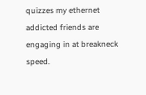quizzes my ethernet addicted friends are engaging in at breakneck speed.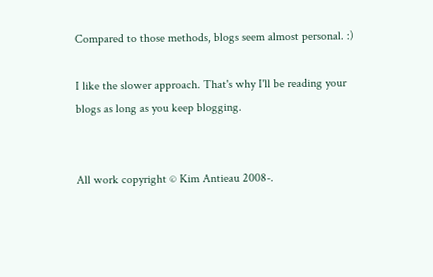Compared to those methods, blogs seem almost personal. :)

I like the slower approach. That's why I'll be reading your blogs as long as you keep blogging.


All work copyright © Kim Antieau 2008-.